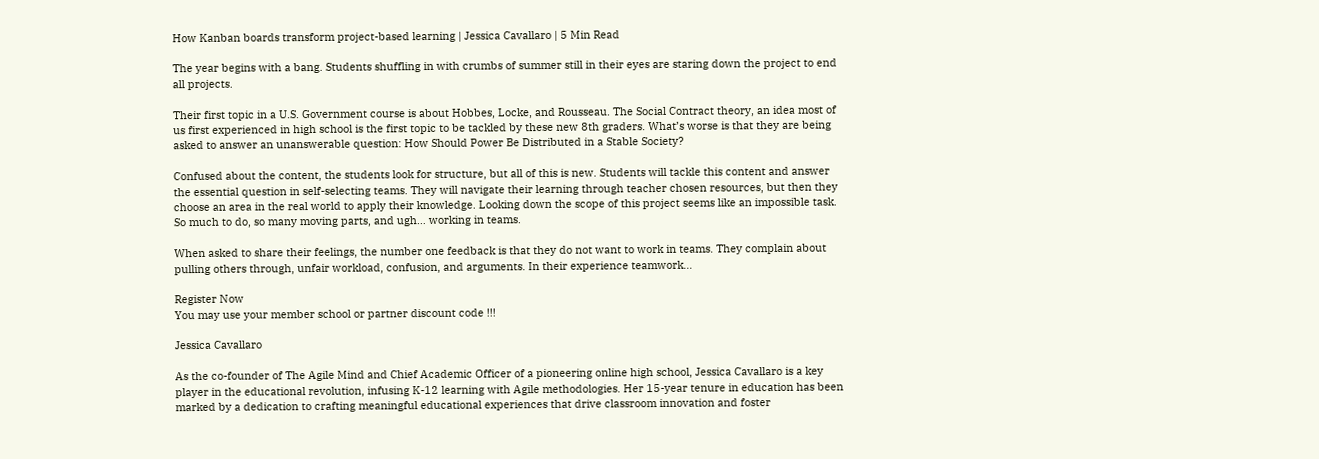How Kanban boards transform project-based learning | Jessica Cavallaro | 5 Min Read

The year begins with a bang. Students shuffling in with crumbs of summer still in their eyes are staring down the project to end all projects.

Their first topic in a U.S. Government course is about Hobbes, Locke, and Rousseau. The Social Contract theory, an idea most of us first experienced in high school is the first topic to be tackled by these new 8th graders. What’s worse is that they are being asked to answer an unanswerable question: How Should Power Be Distributed in a Stable Society?

Confused about the content, the students look for structure, but all of this is new. Students will tackle this content and answer the essential question in self-selecting teams. They will navigate their learning through teacher chosen resources, but then they choose an area in the real world to apply their knowledge. Looking down the scope of this project seems like an impossible task. So much to do, so many moving parts, and ugh… working in teams.

When asked to share their feelings, the number one feedback is that they do not want to work in teams. They complain about pulling others through, unfair workload, confusion, and arguments. In their experience teamwork…

Register Now
You may use your member school or partner discount code !!!

Jessica Cavallaro

As the co-founder of The Agile Mind and Chief Academic Officer of a pioneering online high school, Jessica Cavallaro is a key player in the educational revolution, infusing K-12 learning with Agile methodologies. Her 15-year tenure in education has been marked by a dedication to crafting meaningful educational experiences that drive classroom innovation and foster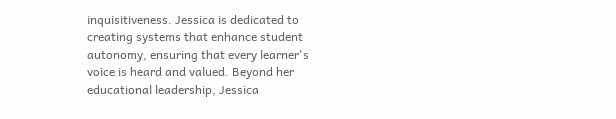inquisitiveness. Jessica is dedicated to creating systems that enhance student autonomy, ensuring that every learner's voice is heard and valued. Beyond her educational leadership, Jessica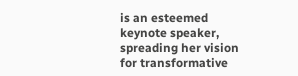is an esteemed keynote speaker, spreading her vision for transformative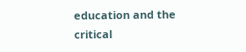education and the critical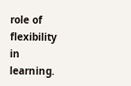role of flexibility in learning.